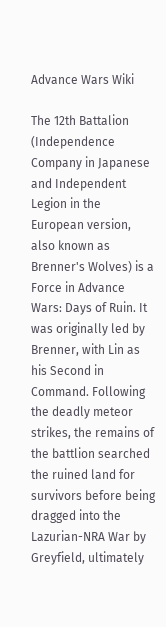Advance Wars Wiki

The 12th Battalion (Independence Company in Japanese and Independent Legion in the European version, also known as Brenner's Wolves) is a Force in Advance Wars: Days of Ruin. It was originally led by Brenner, with Lin as his Second in Command. Following the deadly meteor strikes, the remains of the battlion searched the ruined land for survivors before being dragged into the Lazurian-NRA War by Greyfield, ultimately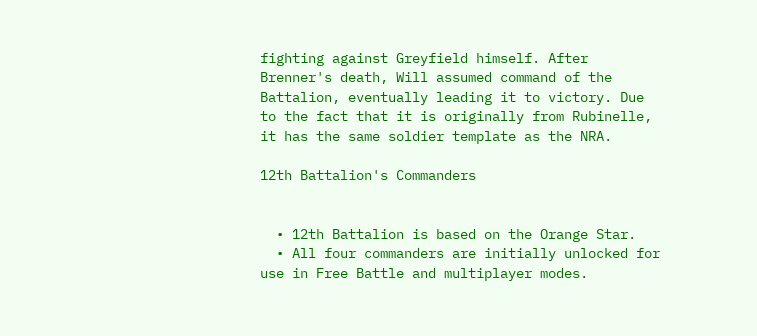fighting against Greyfield himself. After Brenner's death, Will assumed command of the Battalion, eventually leading it to victory. Due to the fact that it is originally from Rubinelle, it has the same soldier template as the NRA.

12th Battalion's Commanders


  • 12th Battalion is based on the Orange Star.
  • All four commanders are initially unlocked for use in Free Battle and multiplayer modes.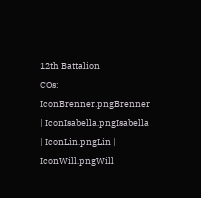12th Battalion
COs: IconBrenner.pngBrenner | IconIsabella.pngIsabella | IconLin.pngLin | IconWill.pngWill